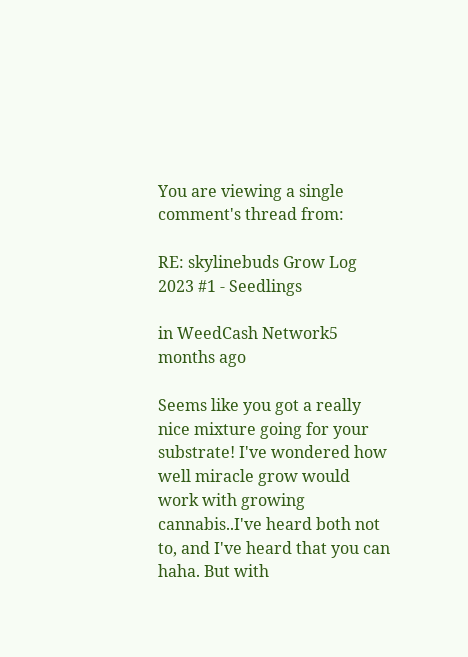You are viewing a single comment's thread from:

RE: skylinebuds Grow Log 2023 #1 - Seedlings

in WeedCash Network5 months ago

Seems like you got a really nice mixture going for your substrate! I've wondered how well miracle grow would work with growing cannabis..I've heard both not to, and I've heard that you can haha. But with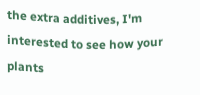the extra additives, I'm interested to see how your plants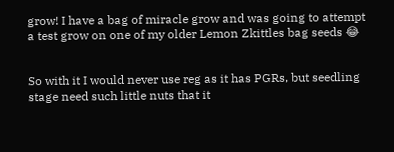grow! I have a bag of miracle grow and was going to attempt a test grow on one of my older Lemon Zkittles bag seeds 😂


So with it I would never use reg as it has PGRs, but seedling stage need such little nuts that it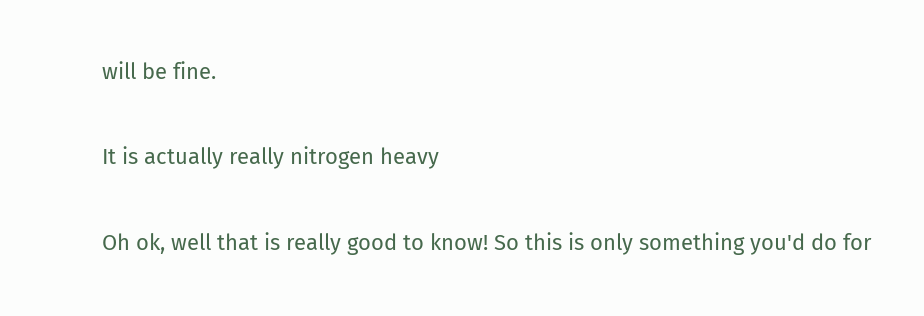will be fine.

It is actually really nitrogen heavy

Oh ok, well that is really good to know! So this is only something you'd do for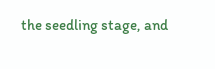the seedling stage, and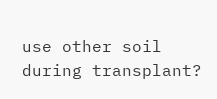use other soil during transplant?